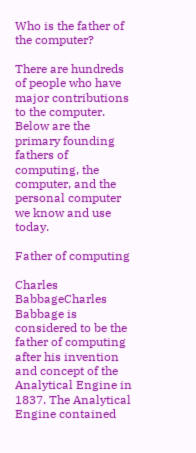Who is the father of the computer?

There are hundreds of people who have major contributions to the computer. Below are the primary founding fathers of computing, the computer, and the personal computer we know and use today.

Father of computing

Charles BabbageCharles Babbage is considered to be the father of computing after his invention and concept of the Analytical Engine in 1837. The Analytical Engine contained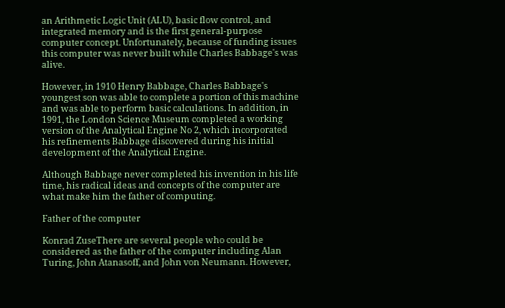an Arithmetic Logic Unit (ALU), basic flow control, and integrated memory and is the first general-purpose computer concept. Unfortunately, because of funding issues this computer was never built while Charles Babbage's was alive.

However, in 1910 Henry Babbage, Charles Babbage's youngest son was able to complete a portion of this machine and was able to perform basic calculations. In addition, in 1991, the London Science Museum completed a working version of the Analytical Engine No 2, which incorporated his refinements Babbage discovered during his initial development of the Analytical Engine.

Although Babbage never completed his invention in his life time, his radical ideas and concepts of the computer are what make him the father of computing.

Father of the computer

Konrad ZuseThere are several people who could be considered as the father of the computer including Alan Turing, John Atanasoff, and John von Neumann. However,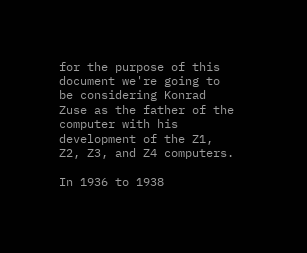for the purpose of this document we're going to be considering Konrad Zuse as the father of the computer with his development of the Z1, Z2, Z3, and Z4 computers.

In 1936 to 1938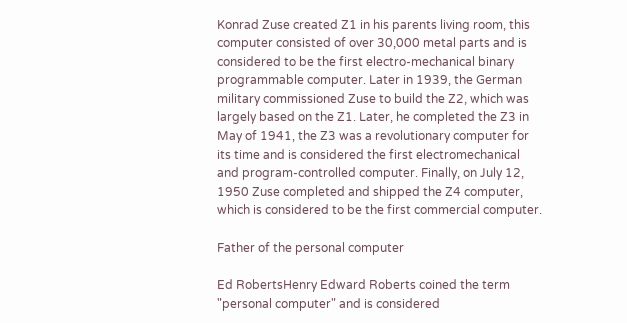Konrad Zuse created Z1 in his parents living room, this computer consisted of over 30,000 metal parts and is considered to be the first electro-mechanical binary programmable computer. Later in 1939, the German military commissioned Zuse to build the Z2, which was largely based on the Z1. Later, he completed the Z3 in May of 1941, the Z3 was a revolutionary computer for its time and is considered the first electromechanical and program-controlled computer. Finally, on July 12, 1950 Zuse completed and shipped the Z4 computer, which is considered to be the first commercial computer.

Father of the personal computer

Ed RobertsHenry Edward Roberts coined the term "personal computer" and is considered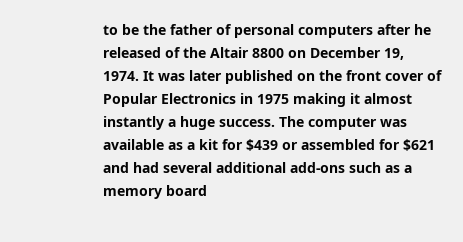to be the father of personal computers after he released of the Altair 8800 on December 19, 1974. It was later published on the front cover of Popular Electronics in 1975 making it almost instantly a huge success. The computer was available as a kit for $439 or assembled for $621 and had several additional add-ons such as a memory board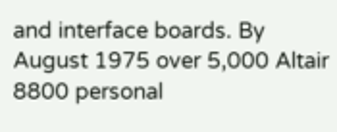and interface boards. By August 1975 over 5,000 Altair 8800 personal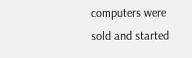computers were sold and started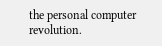the personal computer revolution.